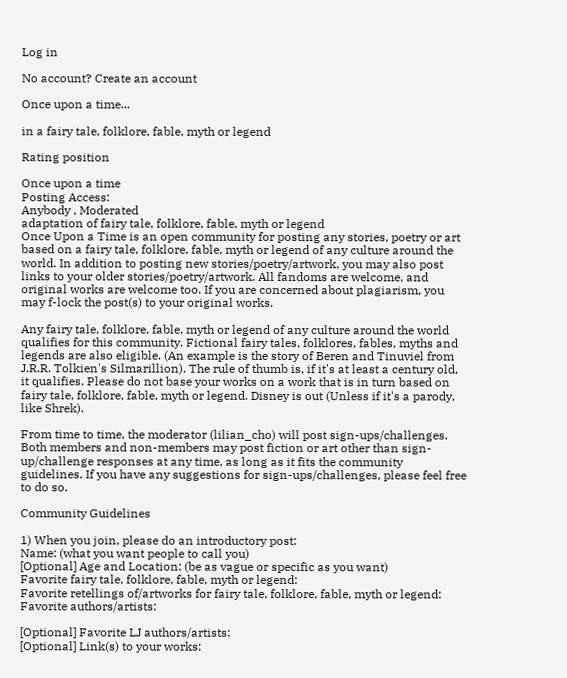Log in

No account? Create an account

Once upon a time...

in a fairy tale, folklore, fable, myth or legend

Rating position

Once upon a time
Posting Access:
Anybody , Moderated
adaptation of fairy tale, folklore, fable, myth or legend
Once Upon a Time is an open community for posting any stories, poetry or art based on a fairy tale, folklore, fable, myth or legend of any culture around the world. In addition to posting new stories/poetry/artwork, you may also post links to your older stories/poetry/artwork. All fandoms are welcome, and original works are welcome too. If you are concerned about plagiarism, you may f-lock the post(s) to your original works.

Any fairy tale, folklore, fable, myth or legend of any culture around the world qualifies for this community. Fictional fairy tales, folklores, fables, myths and legends are also eligible. (An example is the story of Beren and Tinuviel from J.R.R. Tolkien's Silmarillion). The rule of thumb is, if it's at least a century old, it qualifies. Please do not base your works on a work that is in turn based on fairy tale, folklore, fable, myth or legend. Disney is out (Unless if it's a parody, like Shrek).

From time to time, the moderator (lilian_cho) will post sign-ups/challenges. Both members and non-members may post fiction or art other than sign-up/challenge responses at any time, as long as it fits the community guidelines. If you have any suggestions for sign-ups/challenges, please feel free to do so.

Community Guidelines

1) When you join, please do an introductory post:
Name: (what you want people to call you)
[Optional] Age and Location: (be as vague or specific as you want)
Favorite fairy tale, folklore, fable, myth or legend:
Favorite retellings of/artworks for fairy tale, folklore, fable, myth or legend:
Favorite authors/artists:

[Optional] Favorite LJ authors/artists:
[Optional] Link(s) to your works: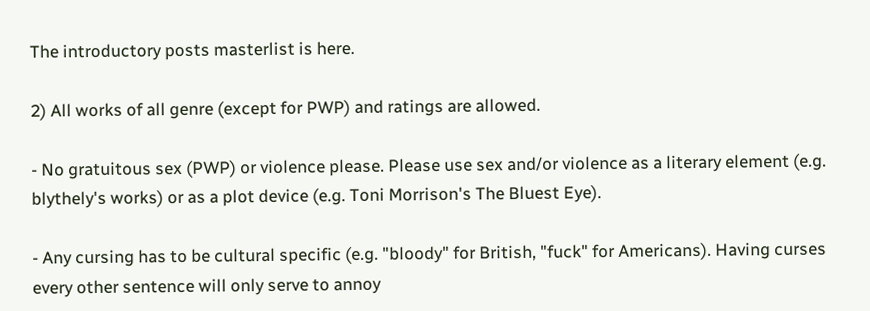The introductory posts masterlist is here.

2) All works of all genre (except for PWP) and ratings are allowed.

- No gratuitous sex (PWP) or violence please. Please use sex and/or violence as a literary element (e.g. blythely's works) or as a plot device (e.g. Toni Morrison's The Bluest Eye).

- Any cursing has to be cultural specific (e.g. "bloody" for British, "fuck" for Americans). Having curses every other sentence will only serve to annoy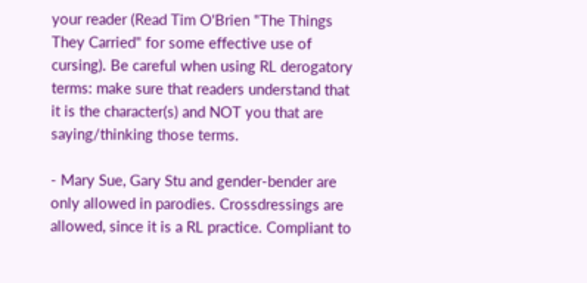your reader (Read Tim O'Brien "The Things They Carried" for some effective use of cursing). Be careful when using RL derogatory terms: make sure that readers understand that it is the character(s) and NOT you that are saying/thinking those terms.

- Mary Sue, Gary Stu and gender-bender are only allowed in parodies. Crossdressings are allowed, since it is a RL practice. Compliant to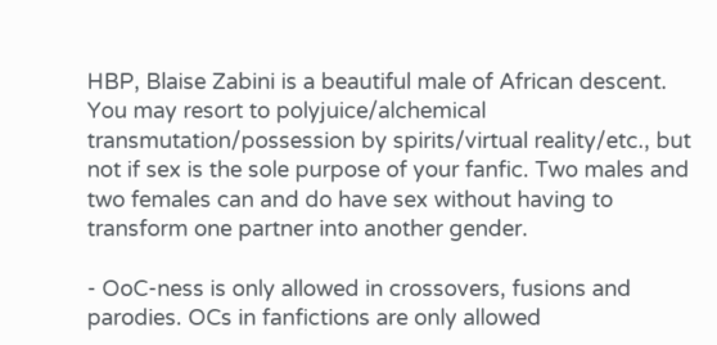HBP, Blaise Zabini is a beautiful male of African descent. You may resort to polyjuice/alchemical transmutation/possession by spirits/virtual reality/etc., but not if sex is the sole purpose of your fanfic. Two males and two females can and do have sex without having to transform one partner into another gender.

- OoC-ness is only allowed in crossovers, fusions and parodies. OCs in fanfictions are only allowed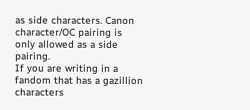as side characters. Canon character/OC pairing is only allowed as a side pairing.
If you are writing in a fandom that has a gazillion characters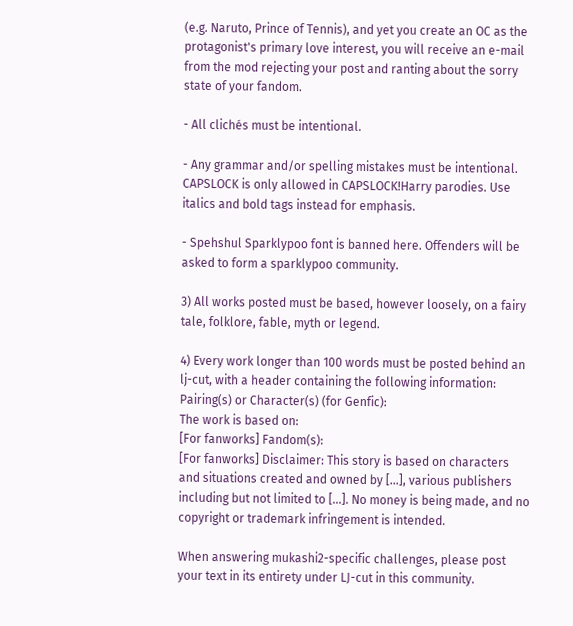(e.g. Naruto, Prince of Tennis), and yet you create an OC as the protagonist's primary love interest, you will receive an e-mail from the mod rejecting your post and ranting about the sorry state of your fandom.

- All clichés must be intentional.

- Any grammar and/or spelling mistakes must be intentional. CAPSLOCK is only allowed in CAPSLOCK!Harry parodies. Use italics and bold tags instead for emphasis.

- Spehshul Sparklypoo font is banned here. Offenders will be asked to form a sparklypoo community.

3) All works posted must be based, however loosely, on a fairy tale, folklore, fable, myth or legend.

4) Every work longer than 100 words must be posted behind an lj-cut, with a header containing the following information:
Pairing(s) or Character(s) (for Genfic):
The work is based on:
[For fanworks] Fandom(s):
[For fanworks] Disclaimer: This story is based on characters and situations created and owned by [...], various publishers including but not limited to [...]. No money is being made, and no copyright or trademark infringement is intended.

When answering mukashi2-specific challenges, please post your text in its entirety under LJ-cut in this community.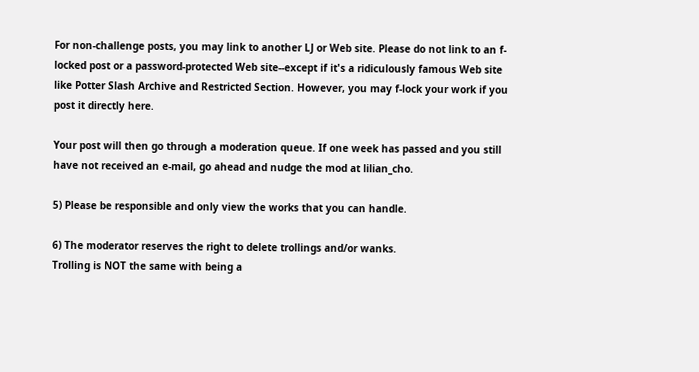For non-challenge posts, you may link to another LJ or Web site. Please do not link to an f-locked post or a password-protected Web site--except if it's a ridiculously famous Web site like Potter Slash Archive and Restricted Section. However, you may f-lock your work if you post it directly here.

Your post will then go through a moderation queue. If one week has passed and you still have not received an e-mail, go ahead and nudge the mod at lilian_cho.

5) Please be responsible and only view the works that you can handle.

6) The moderator reserves the right to delete trollings and/or wanks.
Trolling is NOT the same with being a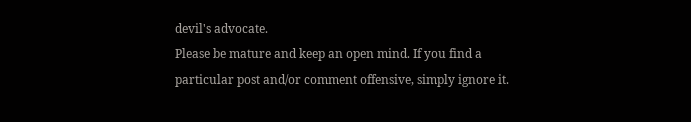devil's advocate.
Please be mature and keep an open mind. If you find a particular post and/or comment offensive, simply ignore it.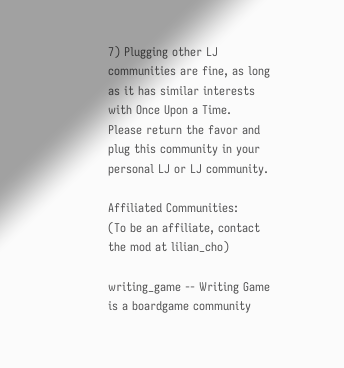7) Plugging other LJ communities are fine, as long as it has similar interests with Once Upon a Time.
Please return the favor and plug this community in your personal LJ or LJ community.

Affiliated Communities:
(To be an affiliate, contact the mod at lilian_cho)

writing_game -- Writing Game is a boardgame community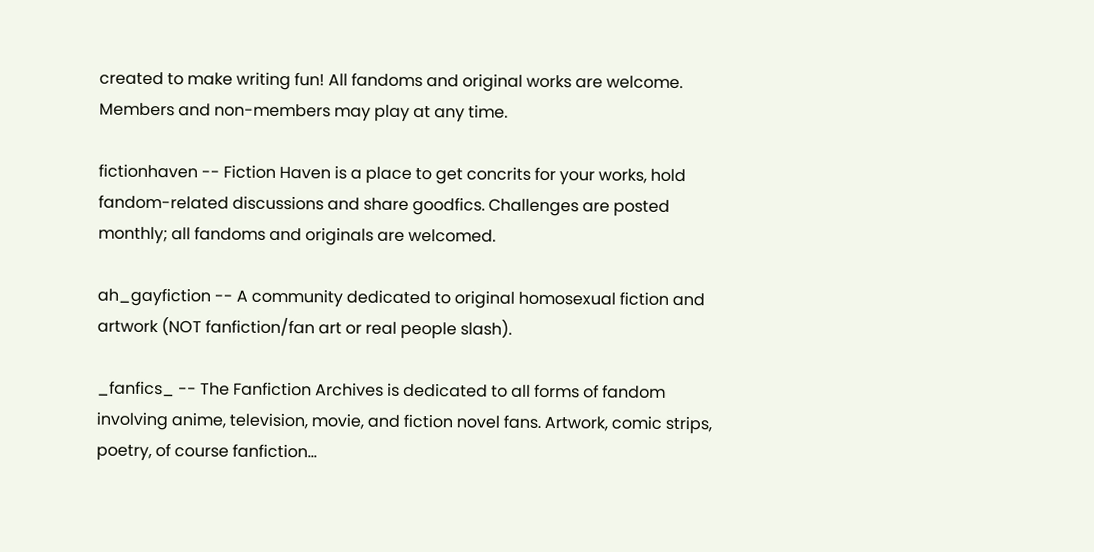created to make writing fun! All fandoms and original works are welcome. Members and non-members may play at any time.

fictionhaven -- Fiction Haven is a place to get concrits for your works, hold fandom-related discussions and share goodfics. Challenges are posted monthly; all fandoms and originals are welcomed.

ah_gayfiction -- A community dedicated to original homosexual fiction and artwork (NOT fanfiction/fan art or real people slash).

_fanfics_ -- The Fanfiction Archives is dedicated to all forms of fandom involving anime, television, movie, and fiction novel fans. Artwork, comic strips, poetry, of course fanfiction...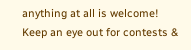anything at all is welcome! Keep an eye out for contests &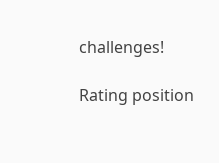challenges!

Rating position